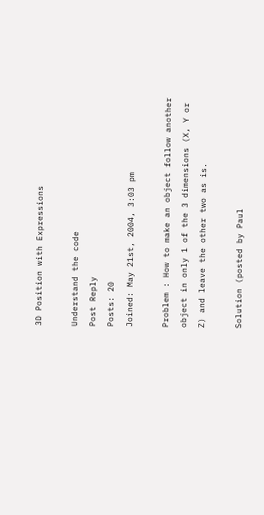3D Position with Expressions

Understand the code
Post Reply
Posts: 20
Joined: May 21st, 2004, 3:03 pm

Problem : How to make an object follow another object in only 1 of the 3 dimensions (X, Y or Z) and leave the other two as is.

Solution (posted by Paul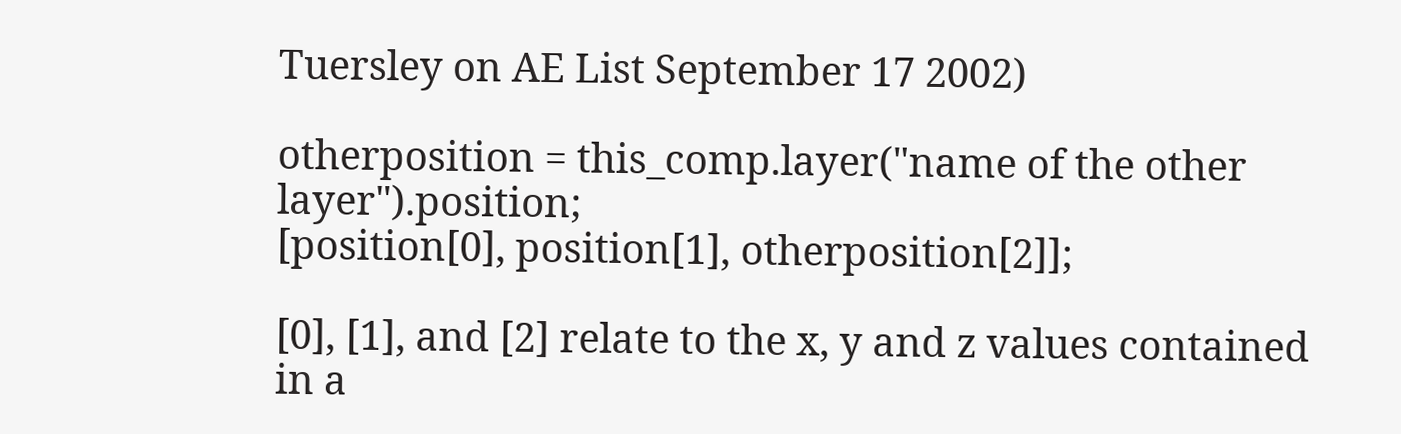Tuersley on AE List September 17 2002)

otherposition = this_comp.layer("name of the other layer").position;
[position[0], position[1], otherposition[2]];

[0], [1], and [2] relate to the x, y and z values contained in a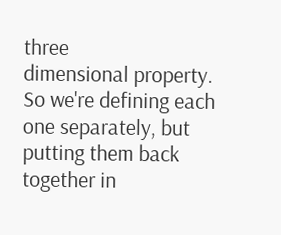three
dimensional property. So we're defining each one separately, but
putting them back together in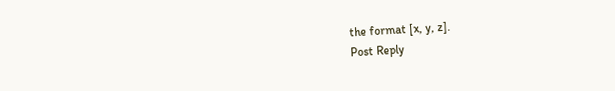the format [x, y, z].
Post Reply